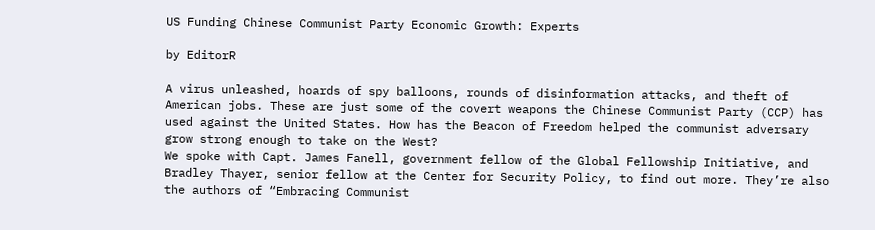US Funding Chinese Communist Party Economic Growth: Experts

by EditorR

A virus unleashed, hoards of spy balloons, rounds of disinformation attacks, and theft of American jobs. These are just some of the covert weapons the Chinese Communist Party (CCP) has used against the United States. How has the Beacon of Freedom helped the communist adversary grow strong enough to take on the West?
We spoke with Capt. James Fanell, government fellow of the Global Fellowship Initiative, and Bradley Thayer, senior fellow at the Center for Security Policy, to find out more. They’re also the authors of “Embracing Communist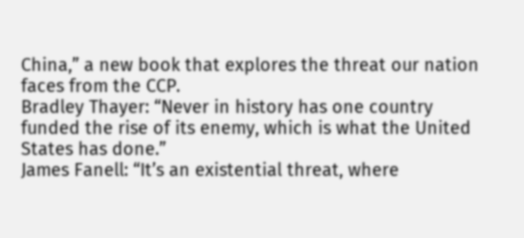China,” a new book that explores the threat our nation faces from the CCP.
Bradley Thayer: “Never in history has one country funded the rise of its enemy, which is what the United States has done.”
James Fanell: “It’s an existential threat, where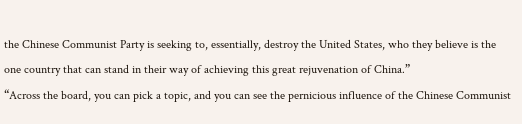the Chinese Communist Party is seeking to, essentially, destroy the United States, who they believe is the one country that can stand in their way of achieving this great rejuvenation of China.”
“Across the board, you can pick a topic, and you can see the pernicious influence of the Chinese Communist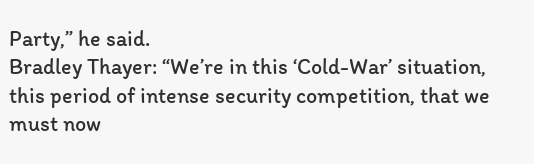Party,” he said.
Bradley Thayer: “We’re in this ‘Cold-War’ situation, this period of intense security competition, that we must now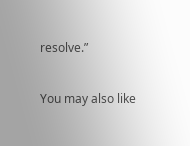resolve.”

You may also like